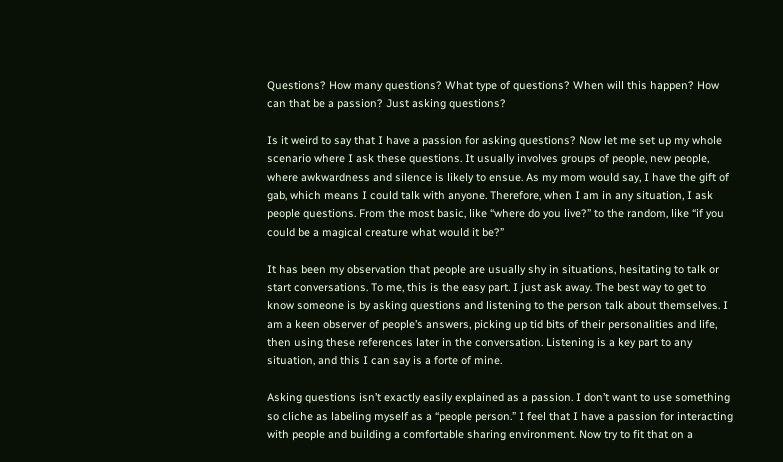Questions? How many questions? What type of questions? When will this happen? How can that be a passion? Just asking questions?

Is it weird to say that I have a passion for asking questions? Now let me set up my whole scenario where I ask these questions. It usually involves groups of people, new people, where awkwardness and silence is likely to ensue. As my mom would say, I have the gift of gab, which means I could talk with anyone. Therefore, when I am in any situation, I ask people questions. From the most basic, like “where do you live?” to the random, like “if you could be a magical creature what would it be?”

It has been my observation that people are usually shy in situations, hesitating to talk or start conversations. To me, this is the easy part. I just ask away. The best way to get to know someone is by asking questions and listening to the person talk about themselves. I am a keen observer of people’s answers, picking up tid bits of their personalities and life, then using these references later in the conversation. Listening is a key part to any situation, and this I can say is a forte of mine.

Asking questions isn’t exactly easily explained as a passion. I don’t want to use something so cliche as labeling myself as a “people person.” I feel that I have a passion for interacting with people and building a comfortable sharing environment. Now try to fit that on a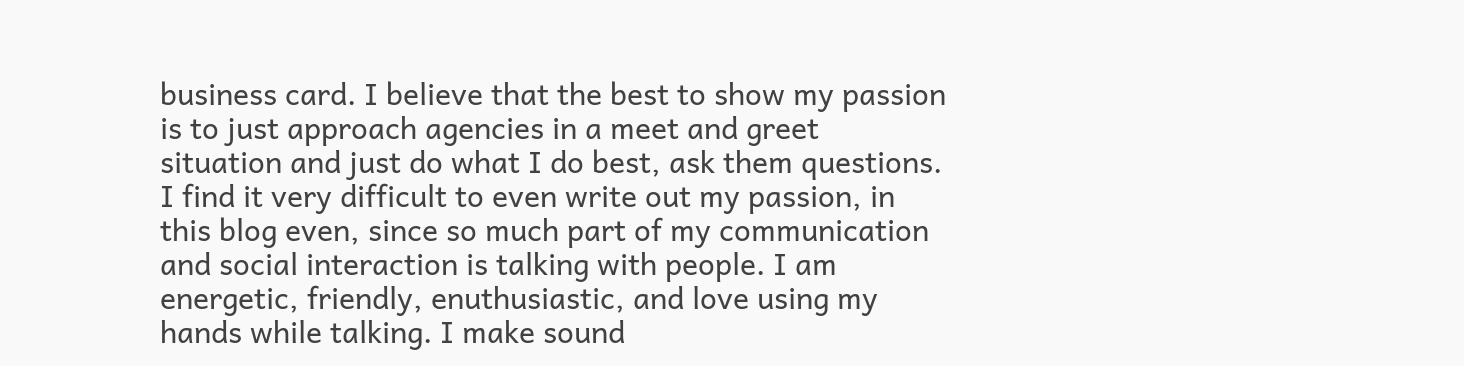business card. I believe that the best to show my passion is to just approach agencies in a meet and greet situation and just do what I do best, ask them questions. I find it very difficult to even write out my passion, in this blog even, since so much part of my communication and social interaction is talking with people. I am energetic, friendly, enuthusiastic, and love using my hands while talking. I make sound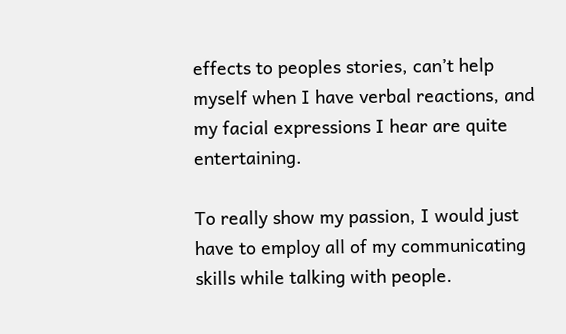effects to peoples stories, can’t help myself when I have verbal reactions, and my facial expressions I hear are quite entertaining.

To really show my passion, I would just have to employ all of my communicating skills while talking with people.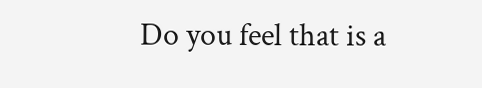Do you feel that is a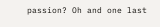passion? Oh and one last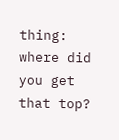thing: where did you get that top?